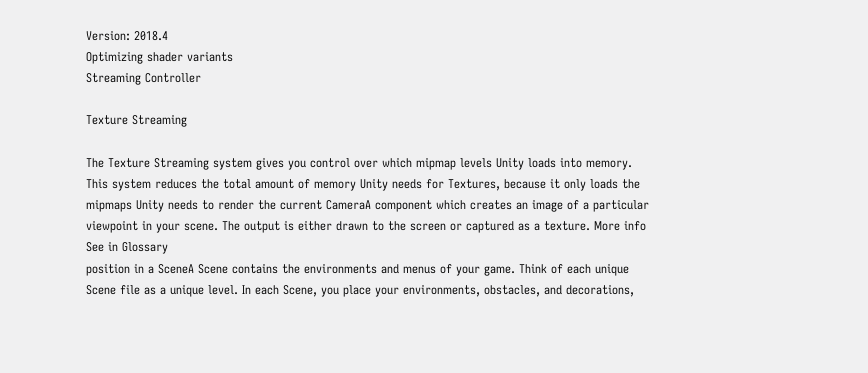Version: 2018.4
Optimizing shader variants
Streaming Controller

Texture Streaming

The Texture Streaming system gives you control over which mipmap levels Unity loads into memory. This system reduces the total amount of memory Unity needs for Textures, because it only loads the mipmaps Unity needs to render the current CameraA component which creates an image of a particular viewpoint in your scene. The output is either drawn to the screen or captured as a texture. More info
See in Glossary
position in a SceneA Scene contains the environments and menus of your game. Think of each unique Scene file as a unique level. In each Scene, you place your environments, obstacles, and decorations,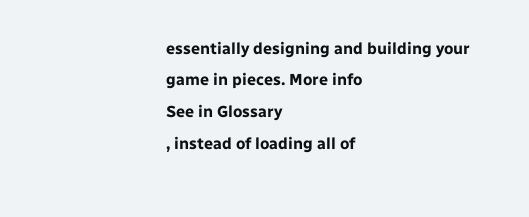essentially designing and building your game in pieces. More info
See in Glossary
, instead of loading all of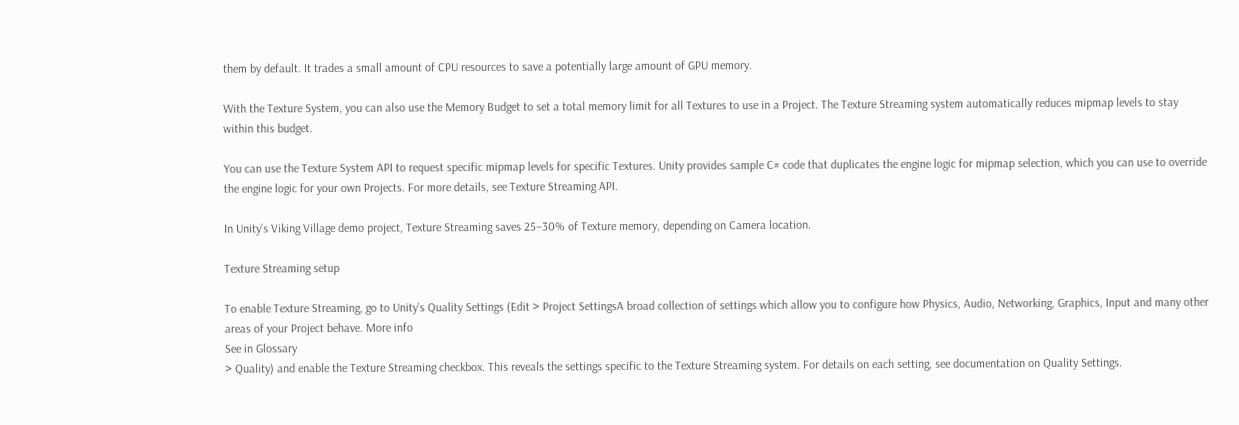them by default. It trades a small amount of CPU resources to save a potentially large amount of GPU memory.

With the Texture System, you can also use the Memory Budget to set a total memory limit for all Textures to use in a Project. The Texture Streaming system automatically reduces mipmap levels to stay within this budget.

You can use the Texture System API to request specific mipmap levels for specific Textures. Unity provides sample C# code that duplicates the engine logic for mipmap selection, which you can use to override the engine logic for your own Projects. For more details, see Texture Streaming API.

In Unity’s Viking Village demo project, Texture Streaming saves 25–30% of Texture memory, depending on Camera location.

Texture Streaming setup

To enable Texture Streaming, go to Unity’s Quality Settings (Edit > Project SettingsA broad collection of settings which allow you to configure how Physics, Audio, Networking, Graphics, Input and many other areas of your Project behave. More info
See in Glossary
> Quality) and enable the Texture Streaming checkbox. This reveals the settings specific to the Texture Streaming system. For details on each setting, see documentation on Quality Settings.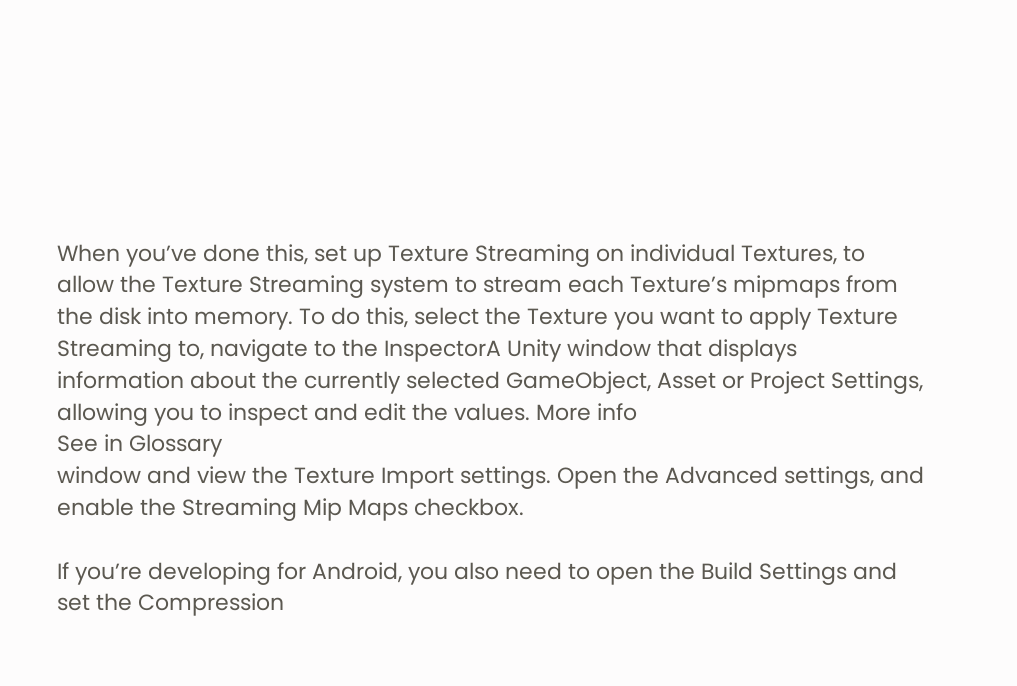When you’ve done this, set up Texture Streaming on individual Textures, to allow the Texture Streaming system to stream each Texture’s mipmaps from the disk into memory. To do this, select the Texture you want to apply Texture Streaming to, navigate to the InspectorA Unity window that displays information about the currently selected GameObject, Asset or Project Settings, allowing you to inspect and edit the values. More info
See in Glossary
window and view the Texture Import settings. Open the Advanced settings, and enable the Streaming Mip Maps checkbox.

If you’re developing for Android, you also need to open the Build Settings and set the Compression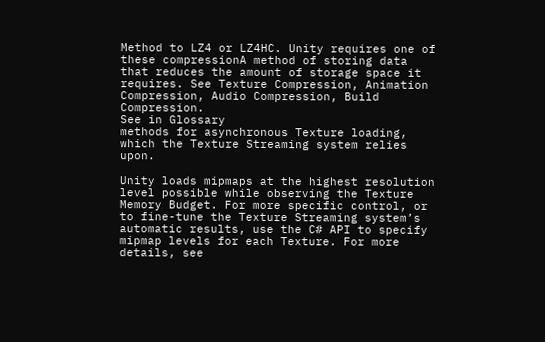Method to LZ4 or LZ4HC. Unity requires one of these compressionA method of storing data that reduces the amount of storage space it requires. See Texture Compression, Animation Compression, Audio Compression, Build Compression.
See in Glossary
methods for asynchronous Texture loading, which the Texture Streaming system relies upon.

Unity loads mipmaps at the highest resolution level possible while observing the Texture Memory Budget. For more specific control, or to fine-tune the Texture Streaming system’s automatic results, use the C# API to specify mipmap levels for each Texture. For more details, see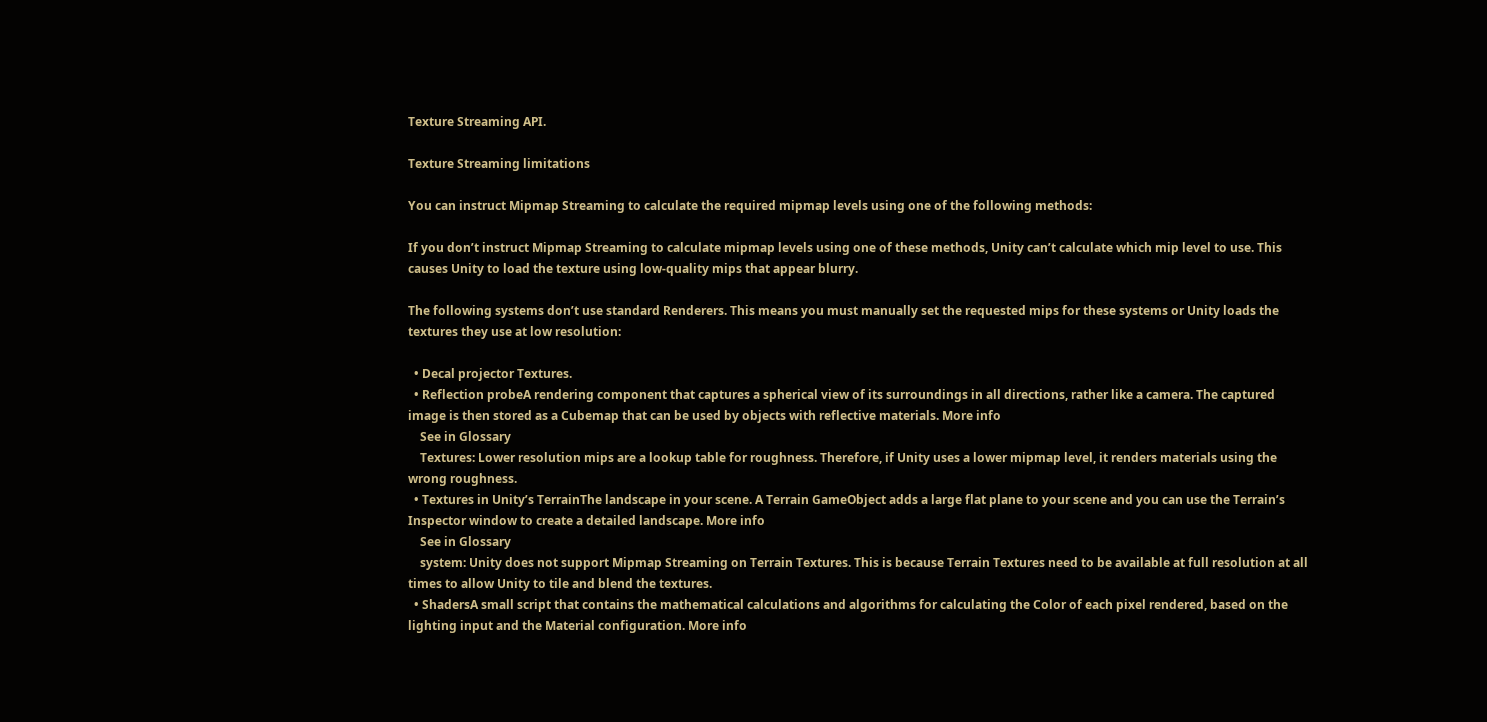Texture Streaming API.

Texture Streaming limitations

You can instruct Mipmap Streaming to calculate the required mipmap levels using one of the following methods:

If you don’t instruct Mipmap Streaming to calculate mipmap levels using one of these methods, Unity can’t calculate which mip level to use. This causes Unity to load the texture using low-quality mips that appear blurry.

The following systems don’t use standard Renderers. This means you must manually set the requested mips for these systems or Unity loads the textures they use at low resolution:

  • Decal projector Textures.
  • Reflection probeA rendering component that captures a spherical view of its surroundings in all directions, rather like a camera. The captured image is then stored as a Cubemap that can be used by objects with reflective materials. More info
    See in Glossary
    Textures: Lower resolution mips are a lookup table for roughness. Therefore, if Unity uses a lower mipmap level, it renders materials using the wrong roughness.
  • Textures in Unity’s TerrainThe landscape in your scene. A Terrain GameObject adds a large flat plane to your scene and you can use the Terrain’s Inspector window to create a detailed landscape. More info
    See in Glossary
    system: Unity does not support Mipmap Streaming on Terrain Textures. This is because Terrain Textures need to be available at full resolution at all times to allow Unity to tile and blend the textures.
  • ShadersA small script that contains the mathematical calculations and algorithms for calculating the Color of each pixel rendered, based on the lighting input and the Material configuration. More info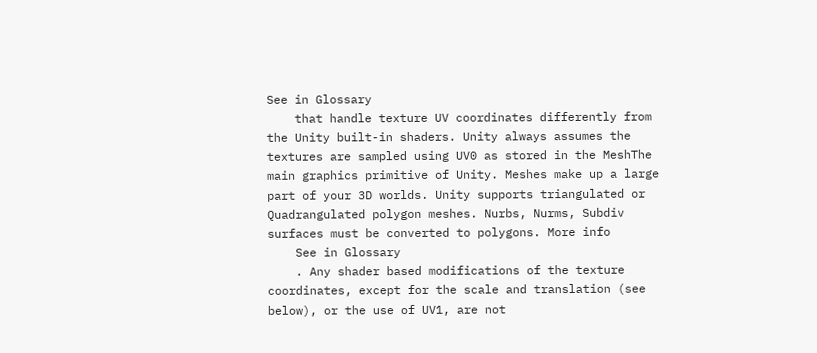See in Glossary
    that handle texture UV coordinates differently from the Unity built-in shaders. Unity always assumes the textures are sampled using UV0 as stored in the MeshThe main graphics primitive of Unity. Meshes make up a large part of your 3D worlds. Unity supports triangulated or Quadrangulated polygon meshes. Nurbs, Nurms, Subdiv surfaces must be converted to polygons. More info
    See in Glossary
    . Any shader based modifications of the texture coordinates, except for the scale and translation (see below), or the use of UV1, are not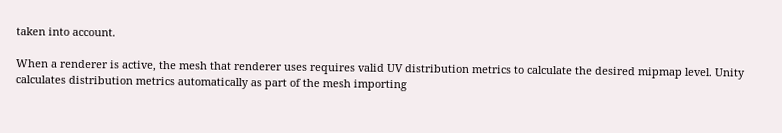taken into account.

When a renderer is active, the mesh that renderer uses requires valid UV distribution metrics to calculate the desired mipmap level. Unity calculates distribution metrics automatically as part of the mesh importing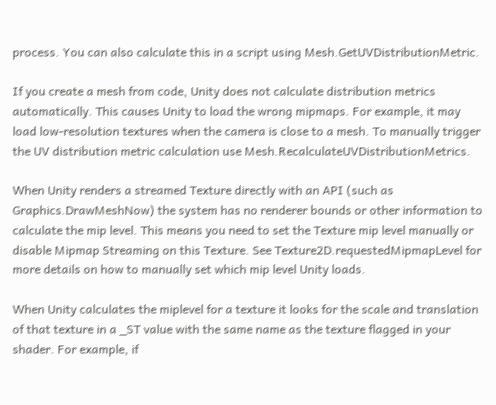process. You can also calculate this in a script using Mesh.GetUVDistributionMetric.

If you create a mesh from code, Unity does not calculate distribution metrics automatically. This causes Unity to load the wrong mipmaps. For example, it may load low-resolution textures when the camera is close to a mesh. To manually trigger the UV distribution metric calculation use Mesh.RecalculateUVDistributionMetrics.

When Unity renders a streamed Texture directly with an API (such as Graphics.DrawMeshNow) the system has no renderer bounds or other information to calculate the mip level. This means you need to set the Texture mip level manually or disable Mipmap Streaming on this Texture. See Texture2D.requestedMipmapLevel for more details on how to manually set which mip level Unity loads.

When Unity calculates the miplevel for a texture it looks for the scale and translation of that texture in a _ST value with the same name as the texture flagged in your shader. For example, if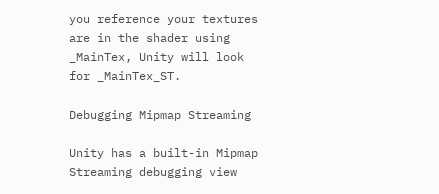you reference your textures are in the shader using _MainTex, Unity will look for _MainTex_ST.

Debugging Mipmap Streaming

Unity has a built-in Mipmap Streaming debugging view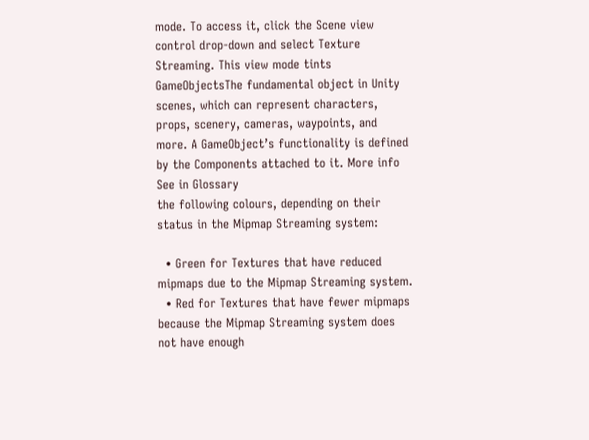mode. To access it, click the Scene view control drop-down and select Texture Streaming. This view mode tints GameObjectsThe fundamental object in Unity scenes, which can represent characters, props, scenery, cameras, waypoints, and more. A GameObject’s functionality is defined by the Components attached to it. More info
See in Glossary
the following colours, depending on their status in the Mipmap Streaming system:

  • Green for Textures that have reduced mipmaps due to the Mipmap Streaming system.
  • Red for Textures that have fewer mipmaps because the Mipmap Streaming system does not have enough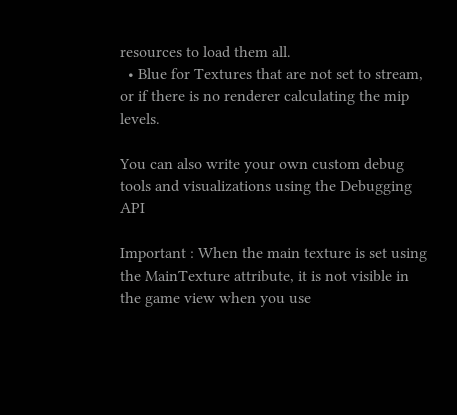resources to load them all.
  • Blue for Textures that are not set to stream, or if there is no renderer calculating the mip levels.

You can also write your own custom debug tools and visualizations using the Debugging API

Important : When the main texture is set using the MainTexture attribute, it is not visible in the game view when you use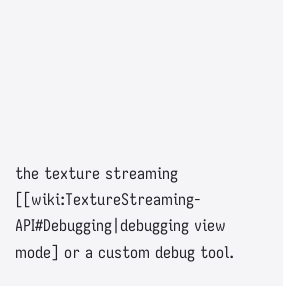the texture streaming [[wiki:TextureStreaming-API#Debugging|debugging view mode] or a custom debug tool.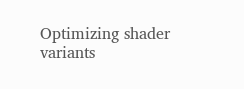Optimizing shader variants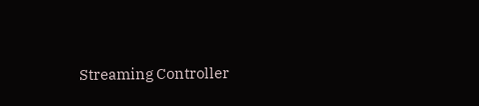Streaming Controller